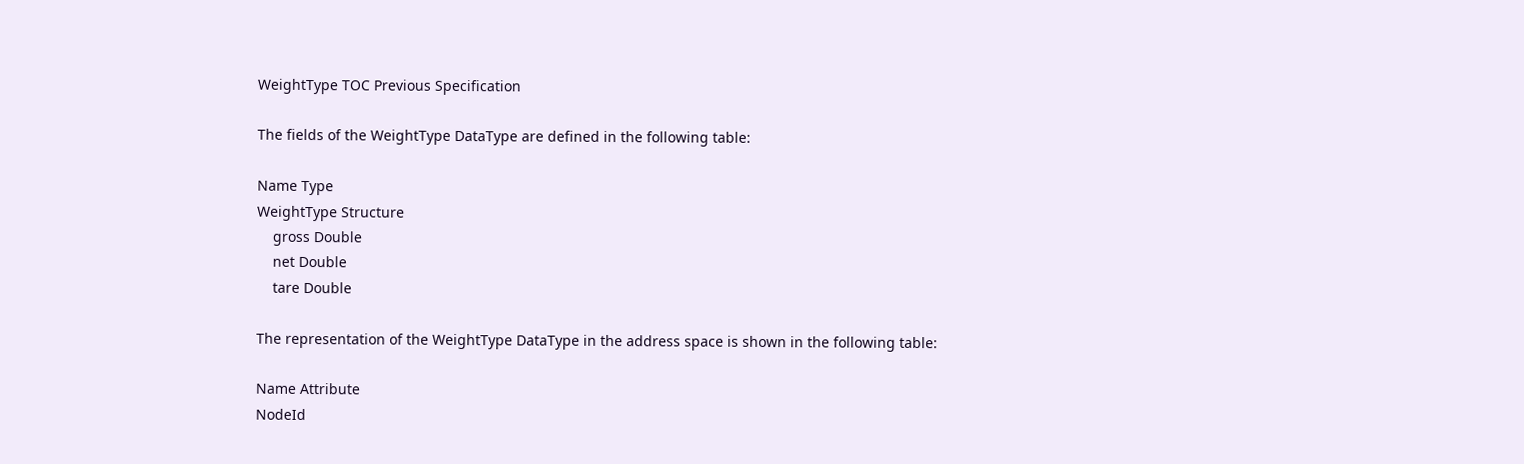WeightType TOC Previous Specification

The fields of the WeightType DataType are defined in the following table:

Name Type
WeightType Structure
    gross Double
    net Double
    tare Double

The representation of the WeightType DataType in the address space is shown in the following table:

Name Attribute
NodeId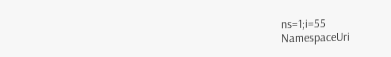ns=1;i=55
NamespaceUri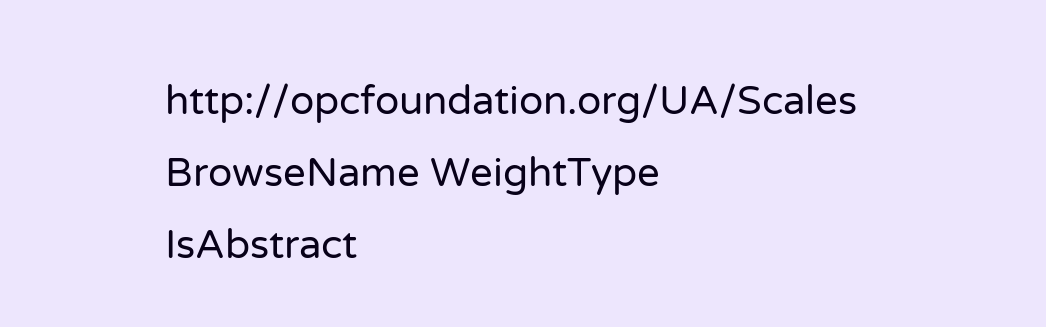http://opcfoundation.org/UA/Scales
BrowseName WeightType
IsAbstract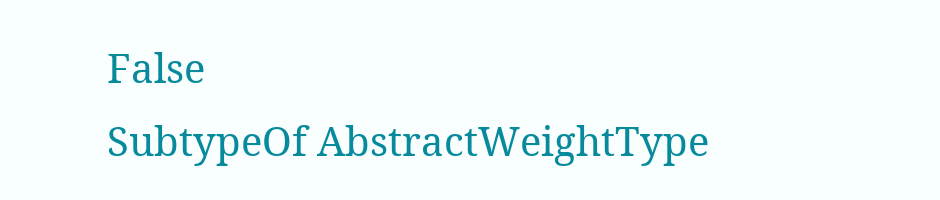False
SubtypeOf AbstractWeightType